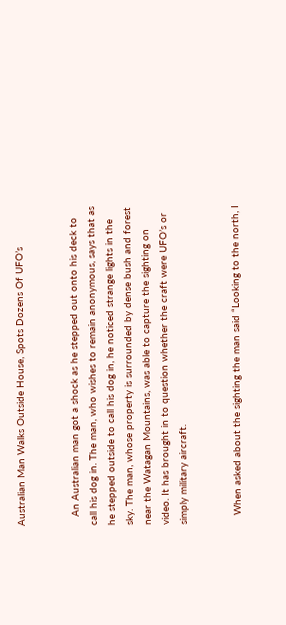Australian Man Walks Outside House, Spots Dozens Of UFO’s


   An Australian man got a shock as he stepped out onto his deck to call his dog in. The man, who wishes to remain anonymous, says that as he stepped outside to call his dog in, he noticed strange lights in the sky. The man, whose property is surrounded by dense bush and forest near the Watagan Mountains, was able to capture the sighting on video. It has brought in to question whether the craft were UFO’s or simply military aircraft.


   When asked about the sighting the man said “Looking to the north, I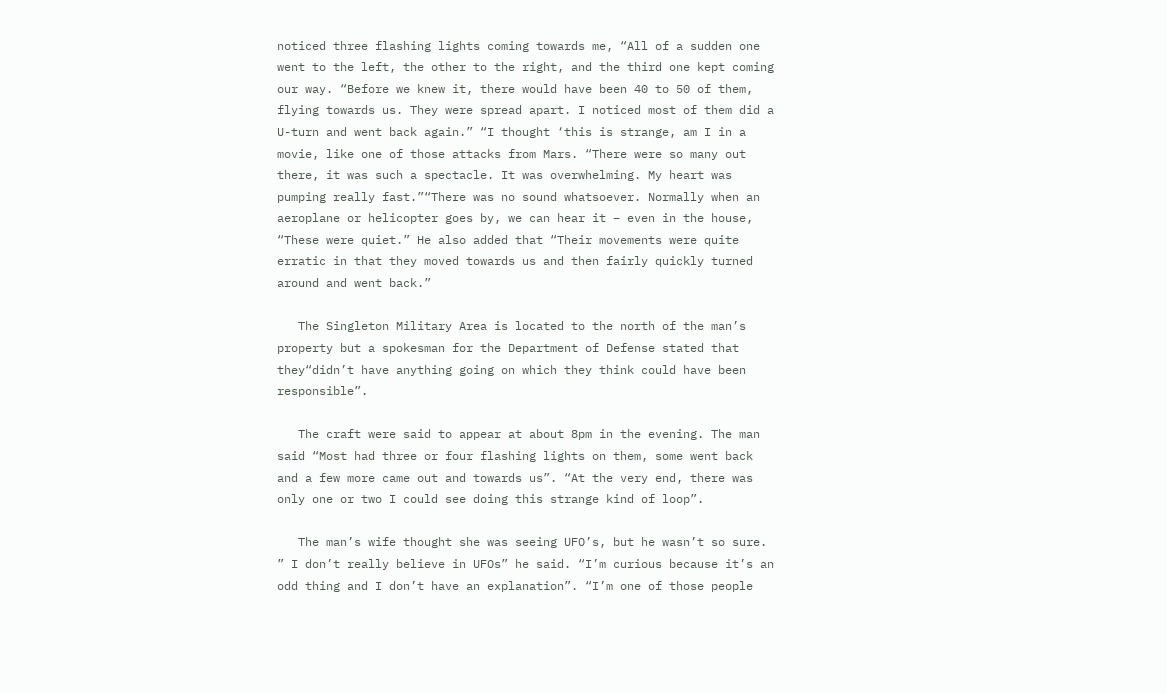noticed three flashing lights coming towards me, “All of a sudden one went to the left, the other to the right, and the third one kept coming our way. “Before we knew it, there would have been 40 to 50 of them, flying towards us. They were spread apart. I noticed most of them did a U-turn and went back again.” “I thought ‘this is strange, am I in a movie, like one of those attacks from Mars. “There were so many out there, it was such a spectacle. It was overwhelming. My heart was pumping really fast.”“There was no sound whatsoever. Normally when an aeroplane or helicopter goes by, we can hear it – even in the house, “These were quiet.” He also added that “Their movements were quite erratic in that they moved towards us and then fairly quickly turned around and went back.”

   The Singleton Military Area is located to the north of the man’s property but a spokesman for the Department of Defense stated that they“didn’t have anything going on which they think could have been responsible”.

   The craft were said to appear at about 8pm in the evening. The man said “Most had three or four flashing lights on them, some went back and a few more came out and towards us”. “At the very end, there was only one or two I could see doing this strange kind of loop”.

   The man’s wife thought she was seeing UFO’s, but he wasn’t so sure. ” I don’t really believe in UFOs” he said. “I’m curious because it’s an odd thing and I don’t have an explanation”. “I’m one of those people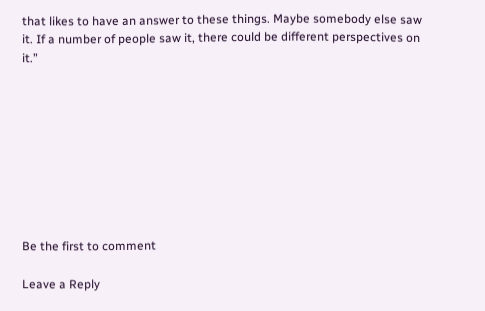that likes to have an answer to these things. Maybe somebody else saw it. If a number of people saw it, there could be different perspectives on it.”









Be the first to comment

Leave a Reply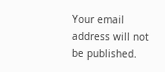Your email address will not be published.